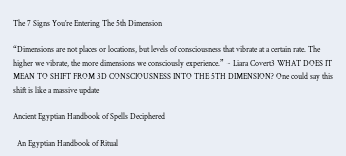The 7 Signs You’re Entering The 5th Dimension

“Dimensions are not places or locations, but levels of consciousness that vibrate at a certain rate. The higher we vibrate, the more dimensions we consciously experience.” ~ Liara Covert3 WHAT DOES IT MEAN TO SHIFT FROM 3D CONSCIOUSNESS INTO THE 5TH DIMENSION? One could say this shift is like a massive update

Ancient Egyptian Handbook of Spells Deciphered

  An Egyptian Handbook of Ritual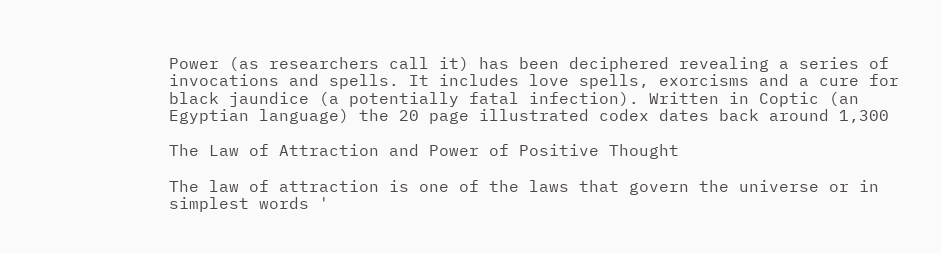Power (as researchers call it) has been deciphered revealing a series of invocations and spells. It includes love spells, exorcisms and a cure for black jaundice (a potentially fatal infection). Written in Coptic (an Egyptian language) the 20 page illustrated codex dates back around 1,300

The Law of Attraction and Power of Positive Thought

The law of attraction is one of the laws that govern the universe or in simplest words '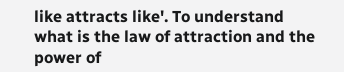like attracts like'. To understand what is the law of attraction and the power of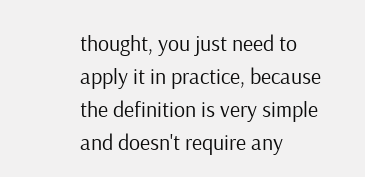thought, you just need to apply it in practice, because the definition is very simple and doesn't require any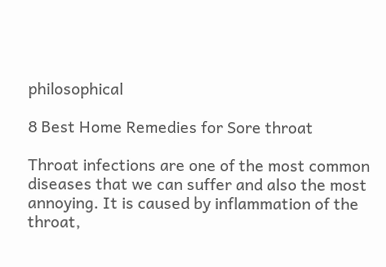philosophical

8 Best Home Remedies for Sore throat

Throat infections are one of the most common diseases that we can suffer and also the most annoying. It is caused by inflammation of the throat,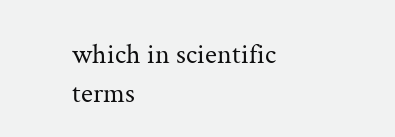which in scientific terms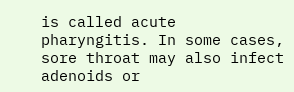is called acute pharyngitis. In some cases, sore throat may also infect adenoids or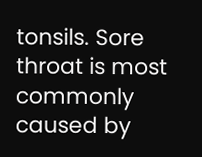tonsils. Sore throat is most commonly caused by